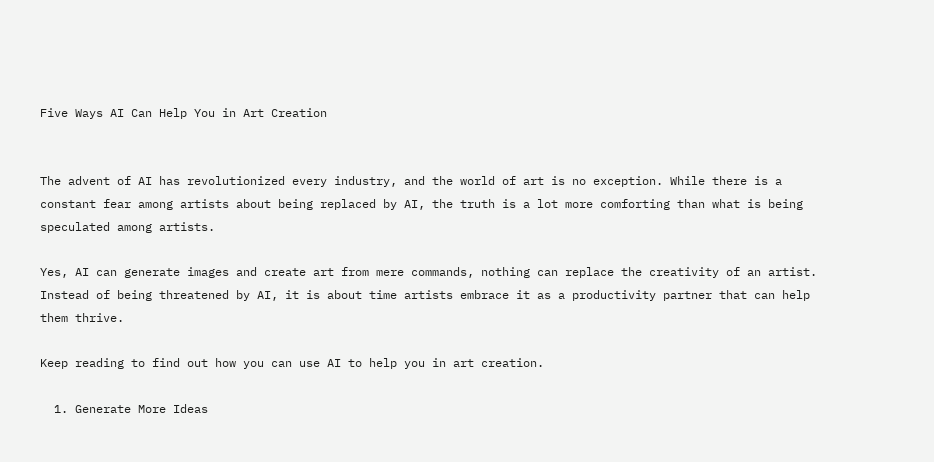Five Ways AI Can Help You in Art Creation


The advent of AI has revolutionized every industry, and the world of art is no exception. While there is a constant fear among artists about being replaced by AI, the truth is a lot more comforting than what is being speculated among artists.

Yes, AI can generate images and create art from mere commands, nothing can replace the creativity of an artist. Instead of being threatened by AI, it is about time artists embrace it as a productivity partner that can help them thrive.

Keep reading to find out how you can use AI to help you in art creation.

  1. Generate More Ideas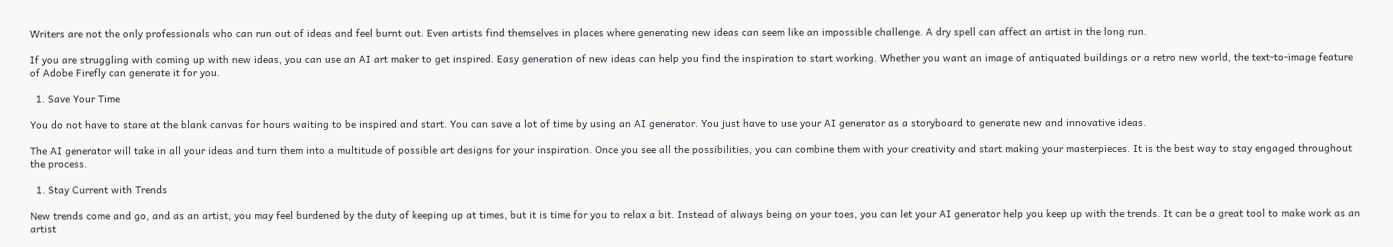Writers are not the only professionals who can run out of ideas and feel burnt out. Even artists find themselves in places where generating new ideas can seem like an impossible challenge. A dry spell can affect an artist in the long run.

If you are struggling with coming up with new ideas, you can use an AI art maker to get inspired. Easy generation of new ideas can help you find the inspiration to start working. Whether you want an image of antiquated buildings or a retro new world, the text-to-image feature of Adobe Firefly can generate it for you.

  1. Save Your Time

You do not have to stare at the blank canvas for hours waiting to be inspired and start. You can save a lot of time by using an AI generator. You just have to use your AI generator as a storyboard to generate new and innovative ideas.

The AI generator will take in all your ideas and turn them into a multitude of possible art designs for your inspiration. Once you see all the possibilities, you can combine them with your creativity and start making your masterpieces. It is the best way to stay engaged throughout the process.

  1. Stay Current with Trends

New trends come and go, and as an artist, you may feel burdened by the duty of keeping up at times, but it is time for you to relax a bit. Instead of always being on your toes, you can let your AI generator help you keep up with the trends. It can be a great tool to make work as an artist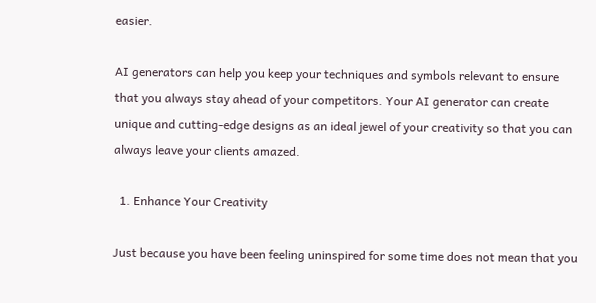easier.

AI generators can help you keep your techniques and symbols relevant to ensure that you always stay ahead of your competitors. Your AI generator can create unique and cutting-edge designs as an ideal jewel of your creativity so that you can always leave your clients amazed.

  1. Enhance Your Creativity

Just because you have been feeling uninspired for some time does not mean that you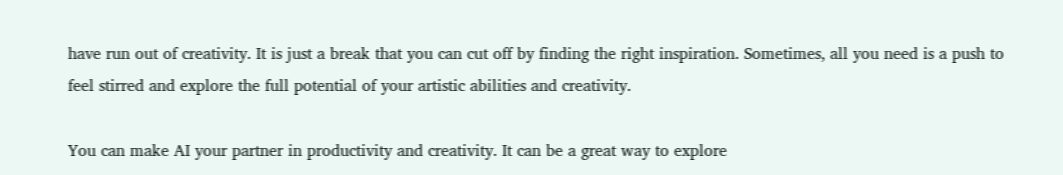have run out of creativity. It is just a break that you can cut off by finding the right inspiration. Sometimes, all you need is a push to feel stirred and explore the full potential of your artistic abilities and creativity.

You can make AI your partner in productivity and creativity. It can be a great way to explore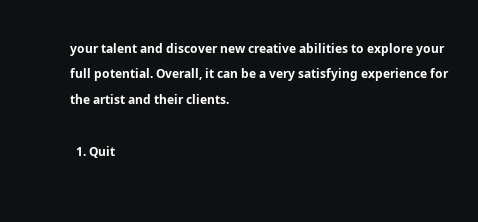your talent and discover new creative abilities to explore your full potential. Overall, it can be a very satisfying experience for the artist and their clients.

  1. Quit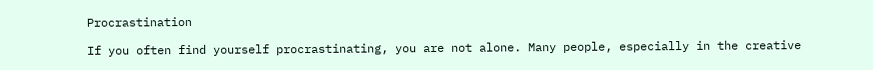Procrastination

If you often find yourself procrastinating, you are not alone. Many people, especially in the creative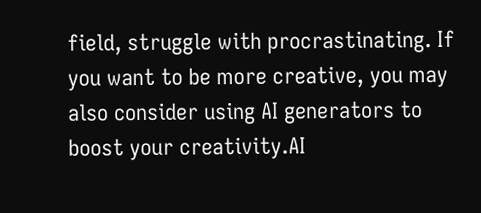field, struggle with procrastinating. If you want to be more creative, you may also consider using AI generators to boost your creativity.AI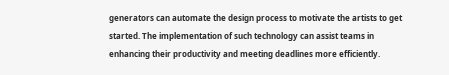generators can automate the design process to motivate the artists to get started. The implementation of such technology can assist teams in enhancing their productivity and meeting deadlines more efficiently.